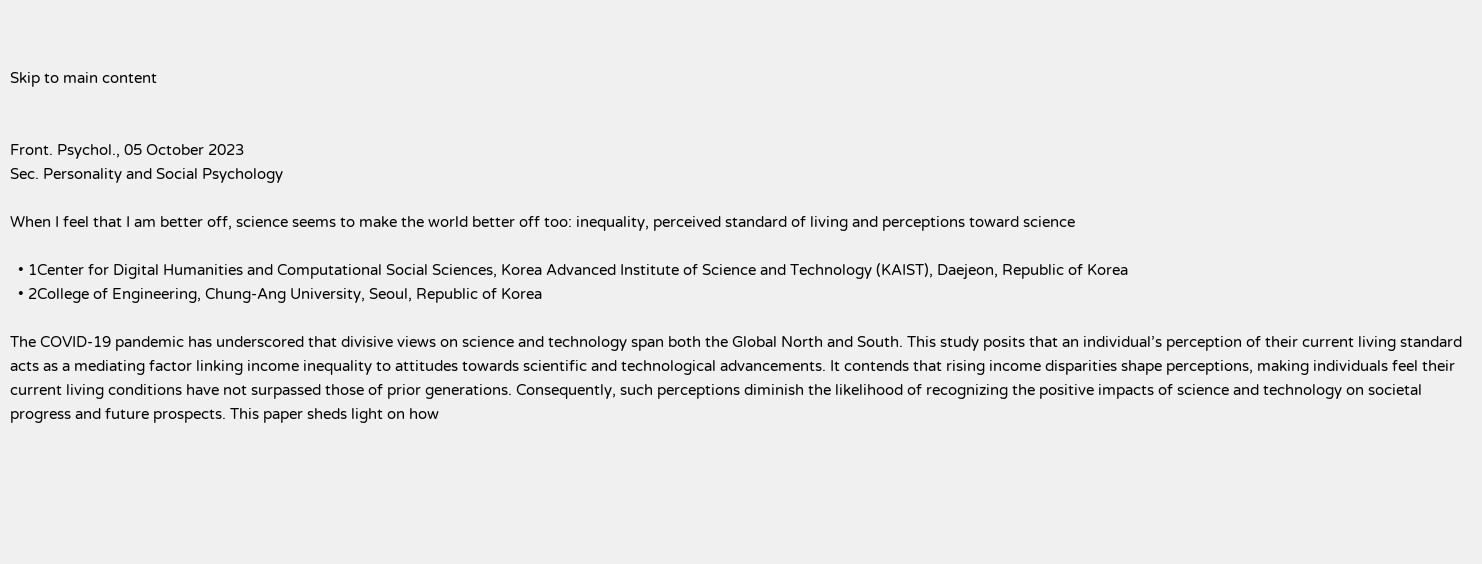Skip to main content


Front. Psychol., 05 October 2023
Sec. Personality and Social Psychology

When I feel that I am better off, science seems to make the world better off too: inequality, perceived standard of living and perceptions toward science

  • 1Center for Digital Humanities and Computational Social Sciences, Korea Advanced Institute of Science and Technology (KAIST), Daejeon, Republic of Korea
  • 2College of Engineering, Chung-Ang University, Seoul, Republic of Korea

The COVID-19 pandemic has underscored that divisive views on science and technology span both the Global North and South. This study posits that an individual’s perception of their current living standard acts as a mediating factor linking income inequality to attitudes towards scientific and technological advancements. It contends that rising income disparities shape perceptions, making individuals feel their current living conditions have not surpassed those of prior generations. Consequently, such perceptions diminish the likelihood of recognizing the positive impacts of science and technology on societal progress and future prospects. This paper sheds light on how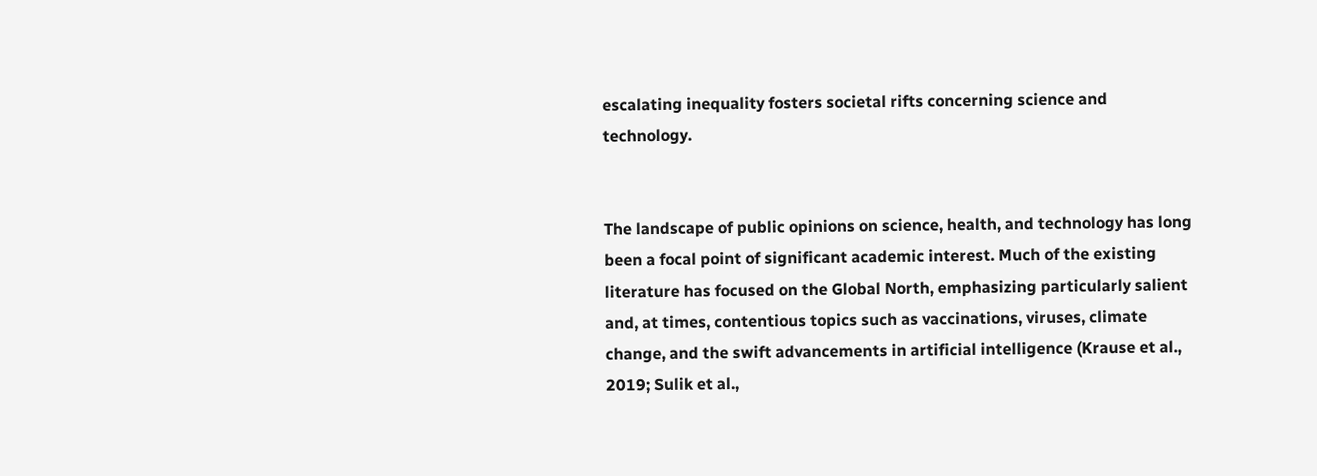escalating inequality fosters societal rifts concerning science and technology.


The landscape of public opinions on science, health, and technology has long been a focal point of significant academic interest. Much of the existing literature has focused on the Global North, emphasizing particularly salient and, at times, contentious topics such as vaccinations, viruses, climate change, and the swift advancements in artificial intelligence (Krause et al., 2019; Sulik et al.,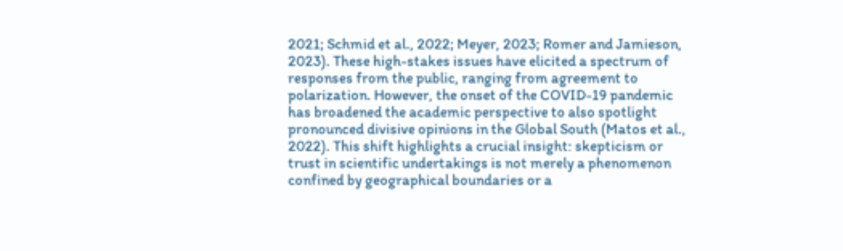2021; Schmid et al., 2022; Meyer, 2023; Romer and Jamieson, 2023). These high-stakes issues have elicited a spectrum of responses from the public, ranging from agreement to polarization. However, the onset of the COVID-19 pandemic has broadened the academic perspective to also spotlight pronounced divisive opinions in the Global South (Matos et al., 2022). This shift highlights a crucial insight: skepticism or trust in scientific undertakings is not merely a phenomenon confined by geographical boundaries or a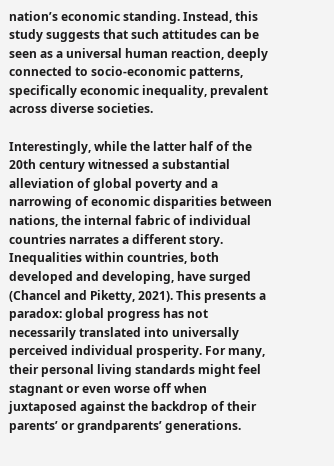nation’s economic standing. Instead, this study suggests that such attitudes can be seen as a universal human reaction, deeply connected to socio-economic patterns, specifically economic inequality, prevalent across diverse societies.

Interestingly, while the latter half of the 20th century witnessed a substantial alleviation of global poverty and a narrowing of economic disparities between nations, the internal fabric of individual countries narrates a different story. Inequalities within countries, both developed and developing, have surged (Chancel and Piketty, 2021). This presents a paradox: global progress has not necessarily translated into universally perceived individual prosperity. For many, their personal living standards might feel stagnant or even worse off when juxtaposed against the backdrop of their parents’ or grandparents’ generations.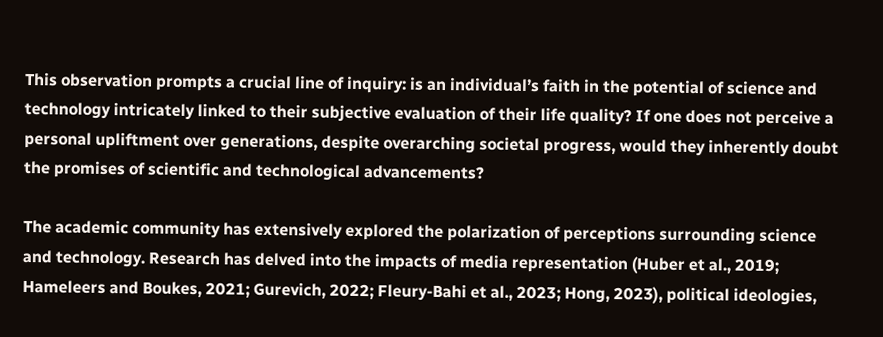This observation prompts a crucial line of inquiry: is an individual’s faith in the potential of science and technology intricately linked to their subjective evaluation of their life quality? If one does not perceive a personal upliftment over generations, despite overarching societal progress, would they inherently doubt the promises of scientific and technological advancements?

The academic community has extensively explored the polarization of perceptions surrounding science and technology. Research has delved into the impacts of media representation (Huber et al., 2019; Hameleers and Boukes, 2021; Gurevich, 2022; Fleury-Bahi et al., 2023; Hong, 2023), political ideologies,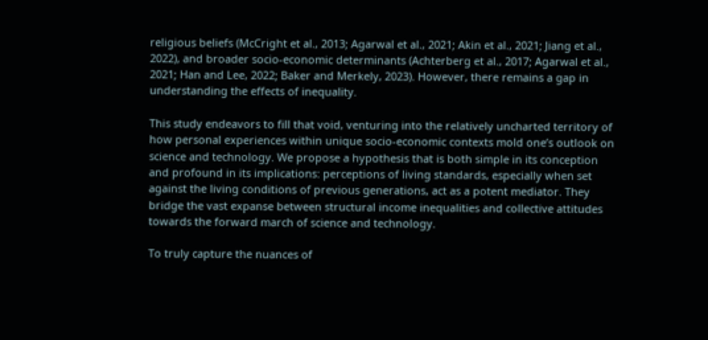religious beliefs (McCright et al., 2013; Agarwal et al., 2021; Akin et al., 2021; Jiang et al., 2022), and broader socio-economic determinants (Achterberg et al., 2017; Agarwal et al., 2021; Han and Lee, 2022; Baker and Merkely, 2023). However, there remains a gap in understanding the effects of inequality.

This study endeavors to fill that void, venturing into the relatively uncharted territory of how personal experiences within unique socio-economic contexts mold one’s outlook on science and technology. We propose a hypothesis that is both simple in its conception and profound in its implications: perceptions of living standards, especially when set against the living conditions of previous generations, act as a potent mediator. They bridge the vast expanse between structural income inequalities and collective attitudes towards the forward march of science and technology.

To truly capture the nuances of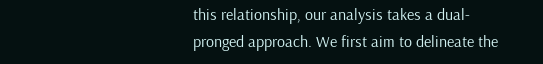this relationship, our analysis takes a dual-pronged approach. We first aim to delineate the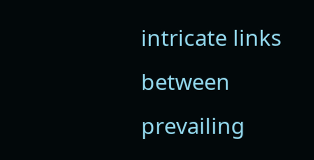intricate links between prevailing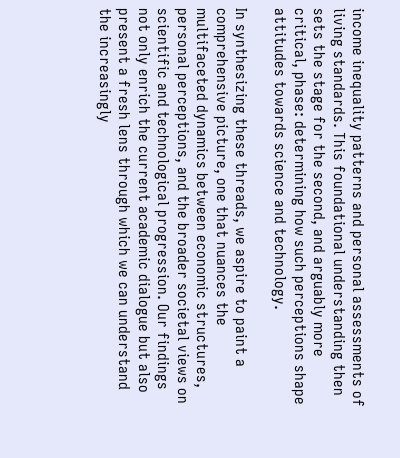income inequality patterns and personal assessments of living standards. This foundational understanding then sets the stage for the second, and arguably more critical, phase: determining how such perceptions shape attitudes towards science and technology.

In synthesizing these threads, we aspire to paint a comprehensive picture, one that nuances the multifaceted dynamics between economic structures, personal perceptions, and the broader societal views on scientific and technological progression. Our findings not only enrich the current academic dialogue but also present a fresh lens through which we can understand the increasingly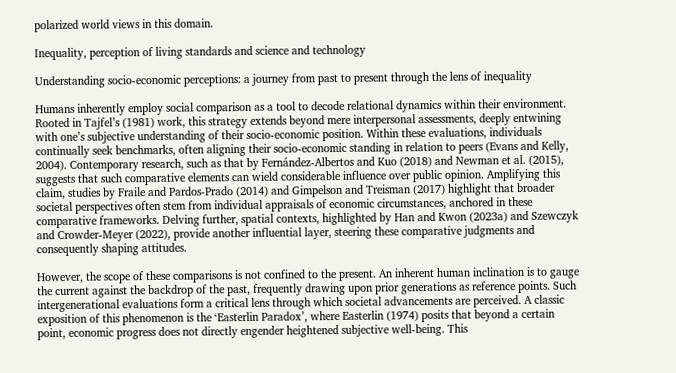polarized world views in this domain.

Inequality, perception of living standards and science and technology

Understanding socio-economic perceptions: a journey from past to present through the lens of inequality

Humans inherently employ social comparison as a tool to decode relational dynamics within their environment. Rooted in Tajfel’s (1981) work, this strategy extends beyond mere interpersonal assessments, deeply entwining with one’s subjective understanding of their socio-economic position. Within these evaluations, individuals continually seek benchmarks, often aligning their socio-economic standing in relation to peers (Evans and Kelly, 2004). Contemporary research, such as that by Fernández-Albertos and Kuo (2018) and Newman et al. (2015), suggests that such comparative elements can wield considerable influence over public opinion. Amplifying this claim, studies by Fraile and Pardos-Prado (2014) and Gimpelson and Treisman (2017) highlight that broader societal perspectives often stem from individual appraisals of economic circumstances, anchored in these comparative frameworks. Delving further, spatial contexts, highlighted by Han and Kwon (2023a) and Szewczyk and Crowder-Meyer (2022), provide another influential layer, steering these comparative judgments and consequently shaping attitudes.

However, the scope of these comparisons is not confined to the present. An inherent human inclination is to gauge the current against the backdrop of the past, frequently drawing upon prior generations as reference points. Such intergenerational evaluations form a critical lens through which societal advancements are perceived. A classic exposition of this phenomenon is the ‘Easterlin Paradox’, where Easterlin (1974) posits that beyond a certain point, economic progress does not directly engender heightened subjective well-being. This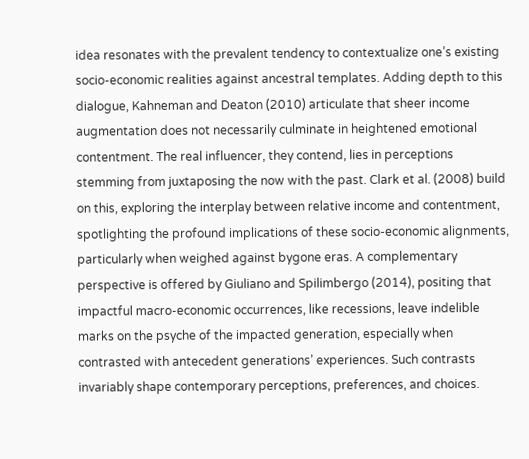idea resonates with the prevalent tendency to contextualize one’s existing socio-economic realities against ancestral templates. Adding depth to this dialogue, Kahneman and Deaton (2010) articulate that sheer income augmentation does not necessarily culminate in heightened emotional contentment. The real influencer, they contend, lies in perceptions stemming from juxtaposing the now with the past. Clark et al. (2008) build on this, exploring the interplay between relative income and contentment, spotlighting the profound implications of these socio-economic alignments, particularly when weighed against bygone eras. A complementary perspective is offered by Giuliano and Spilimbergo (2014), positing that impactful macro-economic occurrences, like recessions, leave indelible marks on the psyche of the impacted generation, especially when contrasted with antecedent generations’ experiences. Such contrasts invariably shape contemporary perceptions, preferences, and choices.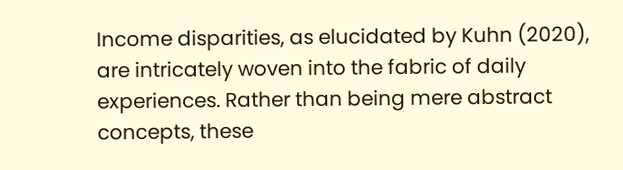Income disparities, as elucidated by Kuhn (2020), are intricately woven into the fabric of daily experiences. Rather than being mere abstract concepts, these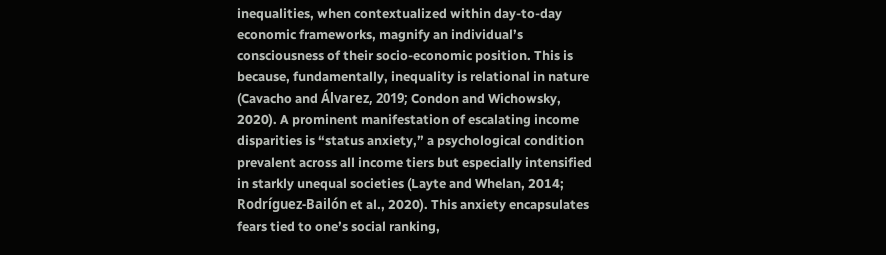inequalities, when contextualized within day-to-day economic frameworks, magnify an individual’s consciousness of their socio-economic position. This is because, fundamentally, inequality is relational in nature (Cavacho and Álvarez, 2019; Condon and Wichowsky, 2020). A prominent manifestation of escalating income disparities is “status anxiety,” a psychological condition prevalent across all income tiers but especially intensified in starkly unequal societies (Layte and Whelan, 2014; Rodríguez-Bailón et al., 2020). This anxiety encapsulates fears tied to one’s social ranking,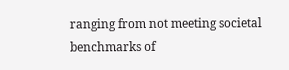ranging from not meeting societal benchmarks of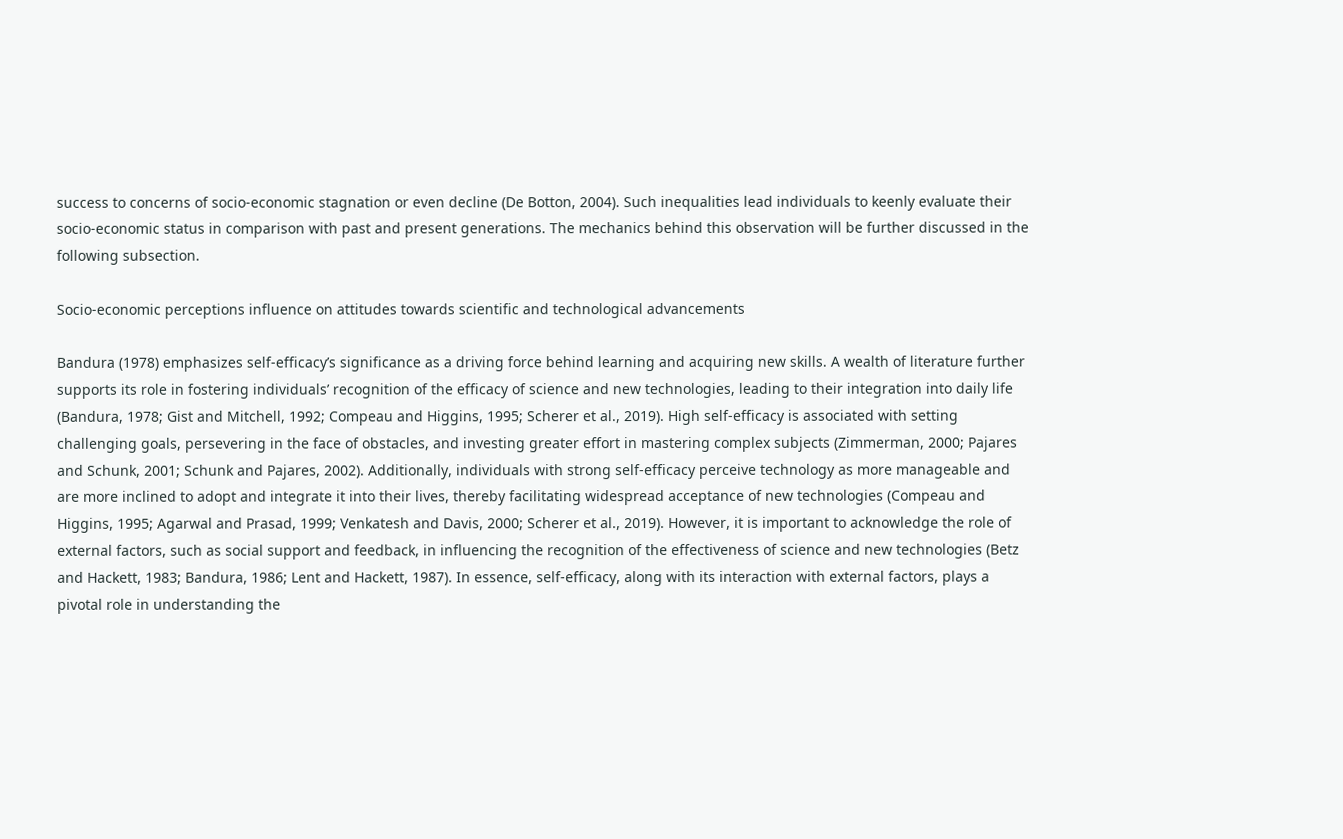success to concerns of socio-economic stagnation or even decline (De Botton, 2004). Such inequalities lead individuals to keenly evaluate their socio-economic status in comparison with past and present generations. The mechanics behind this observation will be further discussed in the following subsection.

Socio-economic perceptions influence on attitudes towards scientific and technological advancements

Bandura (1978) emphasizes self-efficacy’s significance as a driving force behind learning and acquiring new skills. A wealth of literature further supports its role in fostering individuals’ recognition of the efficacy of science and new technologies, leading to their integration into daily life (Bandura, 1978; Gist and Mitchell, 1992; Compeau and Higgins, 1995; Scherer et al., 2019). High self-efficacy is associated with setting challenging goals, persevering in the face of obstacles, and investing greater effort in mastering complex subjects (Zimmerman, 2000; Pajares and Schunk, 2001; Schunk and Pajares, 2002). Additionally, individuals with strong self-efficacy perceive technology as more manageable and are more inclined to adopt and integrate it into their lives, thereby facilitating widespread acceptance of new technologies (Compeau and Higgins, 1995; Agarwal and Prasad, 1999; Venkatesh and Davis, 2000; Scherer et al., 2019). However, it is important to acknowledge the role of external factors, such as social support and feedback, in influencing the recognition of the effectiveness of science and new technologies (Betz and Hackett, 1983; Bandura, 1986; Lent and Hackett, 1987). In essence, self-efficacy, along with its interaction with external factors, plays a pivotal role in understanding the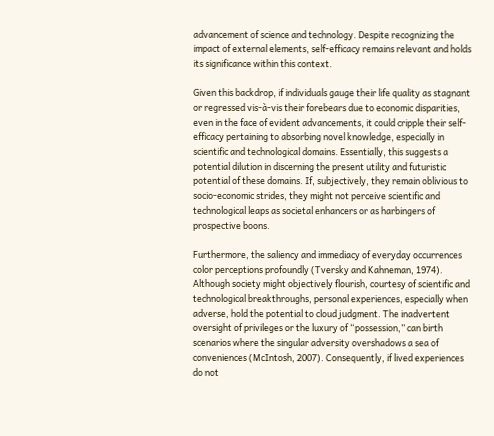advancement of science and technology. Despite recognizing the impact of external elements, self-efficacy remains relevant and holds its significance within this context.

Given this backdrop, if individuals gauge their life quality as stagnant or regressed vis-à-vis their forebears due to economic disparities, even in the face of evident advancements, it could cripple their self-efficacy pertaining to absorbing novel knowledge, especially in scientific and technological domains. Essentially, this suggests a potential dilution in discerning the present utility and futuristic potential of these domains. If, subjectively, they remain oblivious to socio-economic strides, they might not perceive scientific and technological leaps as societal enhancers or as harbingers of prospective boons.

Furthermore, the saliency and immediacy of everyday occurrences color perceptions profoundly (Tversky and Kahneman, 1974). Although society might objectively flourish, courtesy of scientific and technological breakthroughs, personal experiences, especially when adverse, hold the potential to cloud judgment. The inadvertent oversight of privileges or the luxury of “possession,” can birth scenarios where the singular adversity overshadows a sea of conveniences (McIntosh, 2007). Consequently, if lived experiences do not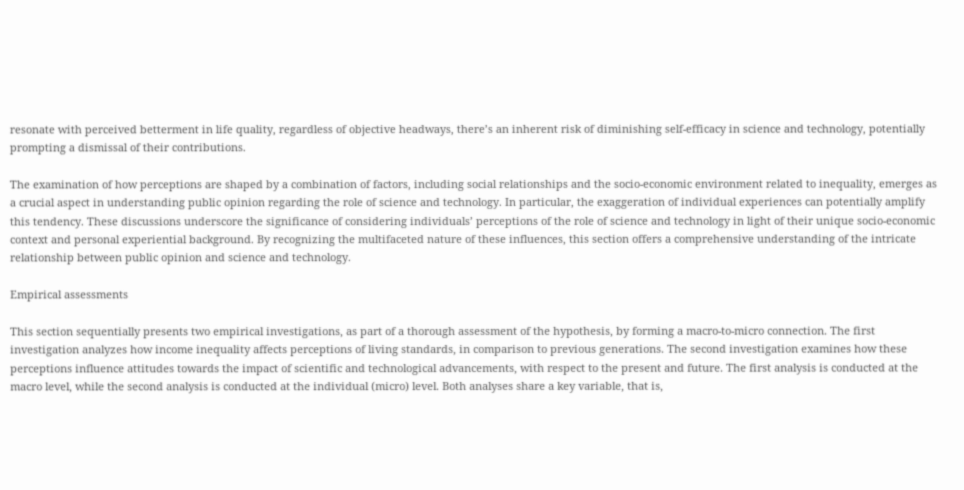resonate with perceived betterment in life quality, regardless of objective headways, there’s an inherent risk of diminishing self-efficacy in science and technology, potentially prompting a dismissal of their contributions.

The examination of how perceptions are shaped by a combination of factors, including social relationships and the socio-economic environment related to inequality, emerges as a crucial aspect in understanding public opinion regarding the role of science and technology. In particular, the exaggeration of individual experiences can potentially amplify this tendency. These discussions underscore the significance of considering individuals’ perceptions of the role of science and technology in light of their unique socio-economic context and personal experiential background. By recognizing the multifaceted nature of these influences, this section offers a comprehensive understanding of the intricate relationship between public opinion and science and technology.

Empirical assessments

This section sequentially presents two empirical investigations, as part of a thorough assessment of the hypothesis, by forming a macro-to-micro connection. The first investigation analyzes how income inequality affects perceptions of living standards, in comparison to previous generations. The second investigation examines how these perceptions influence attitudes towards the impact of scientific and technological advancements, with respect to the present and future. The first analysis is conducted at the macro level, while the second analysis is conducted at the individual (micro) level. Both analyses share a key variable, that is,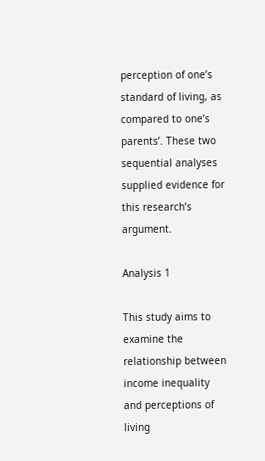perception of one’s standard of living, as compared to one’s parents’. These two sequential analyses supplied evidence for this research’s argument.

Analysis 1

This study aims to examine the relationship between income inequality and perceptions of living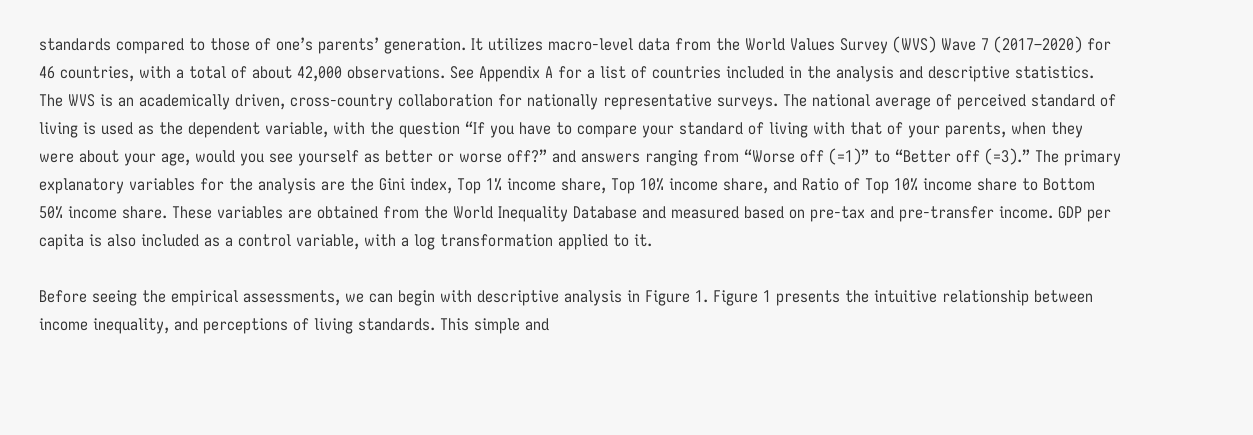standards compared to those of one’s parents’ generation. It utilizes macro-level data from the World Values Survey (WVS) Wave 7 (2017–2020) for 46 countries, with a total of about 42,000 observations. See Appendix A for a list of countries included in the analysis and descriptive statistics. The WVS is an academically driven, cross-country collaboration for nationally representative surveys. The national average of perceived standard of living is used as the dependent variable, with the question “If you have to compare your standard of living with that of your parents, when they were about your age, would you see yourself as better or worse off?” and answers ranging from “Worse off (=1)” to “Better off (=3).” The primary explanatory variables for the analysis are the Gini index, Top 1% income share, Top 10% income share, and Ratio of Top 10% income share to Bottom 50% income share. These variables are obtained from the World Inequality Database and measured based on pre-tax and pre-transfer income. GDP per capita is also included as a control variable, with a log transformation applied to it.

Before seeing the empirical assessments, we can begin with descriptive analysis in Figure 1. Figure 1 presents the intuitive relationship between income inequality, and perceptions of living standards. This simple and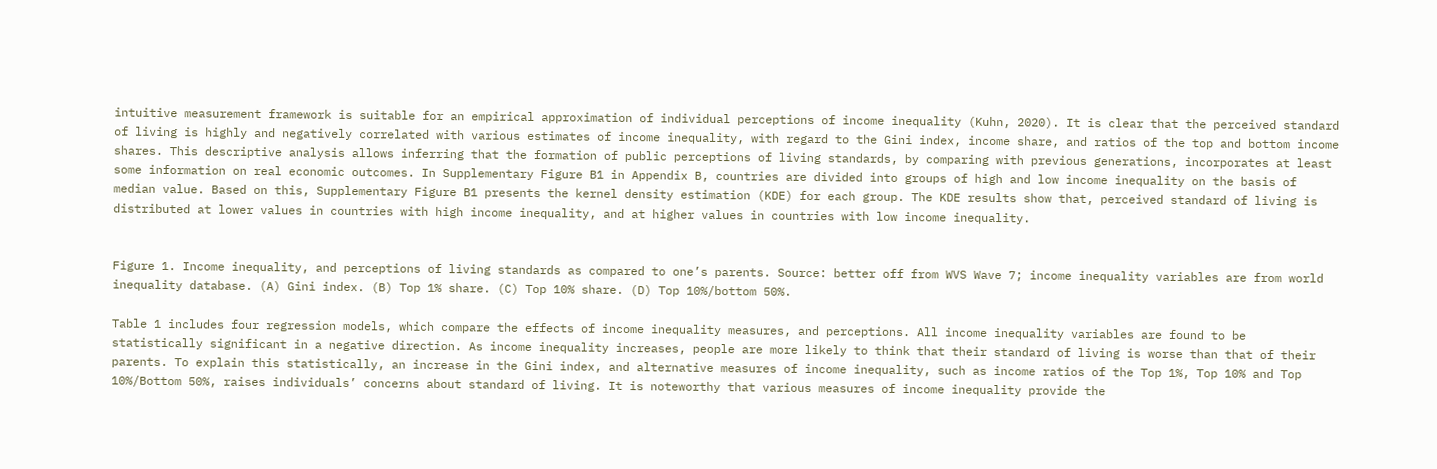intuitive measurement framework is suitable for an empirical approximation of individual perceptions of income inequality (Kuhn, 2020). It is clear that the perceived standard of living is highly and negatively correlated with various estimates of income inequality, with regard to the Gini index, income share, and ratios of the top and bottom income shares. This descriptive analysis allows inferring that the formation of public perceptions of living standards, by comparing with previous generations, incorporates at least some information on real economic outcomes. In Supplementary Figure B1 in Appendix B, countries are divided into groups of high and low income inequality on the basis of median value. Based on this, Supplementary Figure B1 presents the kernel density estimation (KDE) for each group. The KDE results show that, perceived standard of living is distributed at lower values in countries with high income inequality, and at higher values in countries with low income inequality.


Figure 1. Income inequality, and perceptions of living standards as compared to one’s parents. Source: better off from WVS Wave 7; income inequality variables are from world inequality database. (A) Gini index. (B) Top 1% share. (C) Top 10% share. (D) Top 10%/bottom 50%.

Table 1 includes four regression models, which compare the effects of income inequality measures, and perceptions. All income inequality variables are found to be statistically significant in a negative direction. As income inequality increases, people are more likely to think that their standard of living is worse than that of their parents. To explain this statistically, an increase in the Gini index, and alternative measures of income inequality, such as income ratios of the Top 1%, Top 10% and Top 10%/Bottom 50%, raises individuals’ concerns about standard of living. It is noteworthy that various measures of income inequality provide the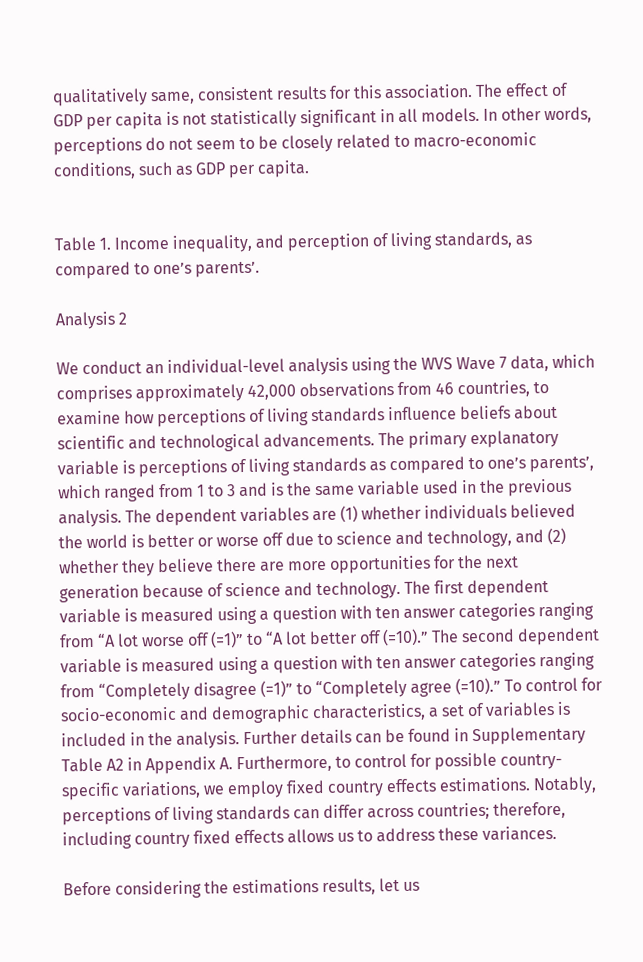qualitatively same, consistent results for this association. The effect of GDP per capita is not statistically significant in all models. In other words, perceptions do not seem to be closely related to macro-economic conditions, such as GDP per capita.


Table 1. Income inequality, and perception of living standards, as compared to one’s parents’.

Analysis 2

We conduct an individual-level analysis using the WVS Wave 7 data, which comprises approximately 42,000 observations from 46 countries, to examine how perceptions of living standards influence beliefs about scientific and technological advancements. The primary explanatory variable is perceptions of living standards as compared to one’s parents’, which ranged from 1 to 3 and is the same variable used in the previous analysis. The dependent variables are (1) whether individuals believed the world is better or worse off due to science and technology, and (2) whether they believe there are more opportunities for the next generation because of science and technology. The first dependent variable is measured using a question with ten answer categories ranging from “A lot worse off (=1)” to “A lot better off (=10).” The second dependent variable is measured using a question with ten answer categories ranging from “Completely disagree (=1)” to “Completely agree (=10).” To control for socio-economic and demographic characteristics, a set of variables is included in the analysis. Further details can be found in Supplementary Table A2 in Appendix A. Furthermore, to control for possible country-specific variations, we employ fixed country effects estimations. Notably, perceptions of living standards can differ across countries; therefore, including country fixed effects allows us to address these variances.

Before considering the estimations results, let us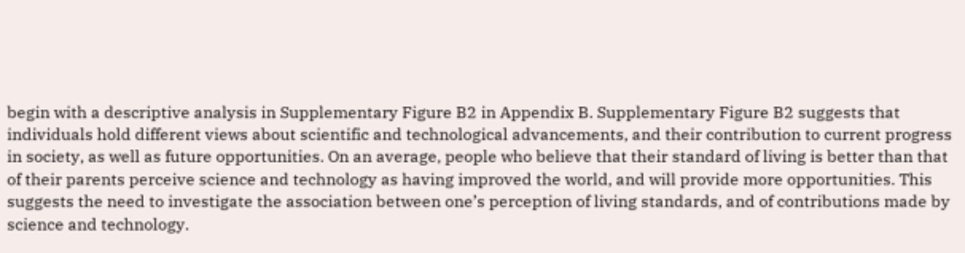begin with a descriptive analysis in Supplementary Figure B2 in Appendix B. Supplementary Figure B2 suggests that individuals hold different views about scientific and technological advancements, and their contribution to current progress in society, as well as future opportunities. On an average, people who believe that their standard of living is better than that of their parents perceive science and technology as having improved the world, and will provide more opportunities. This suggests the need to investigate the association between one’s perception of living standards, and of contributions made by science and technology.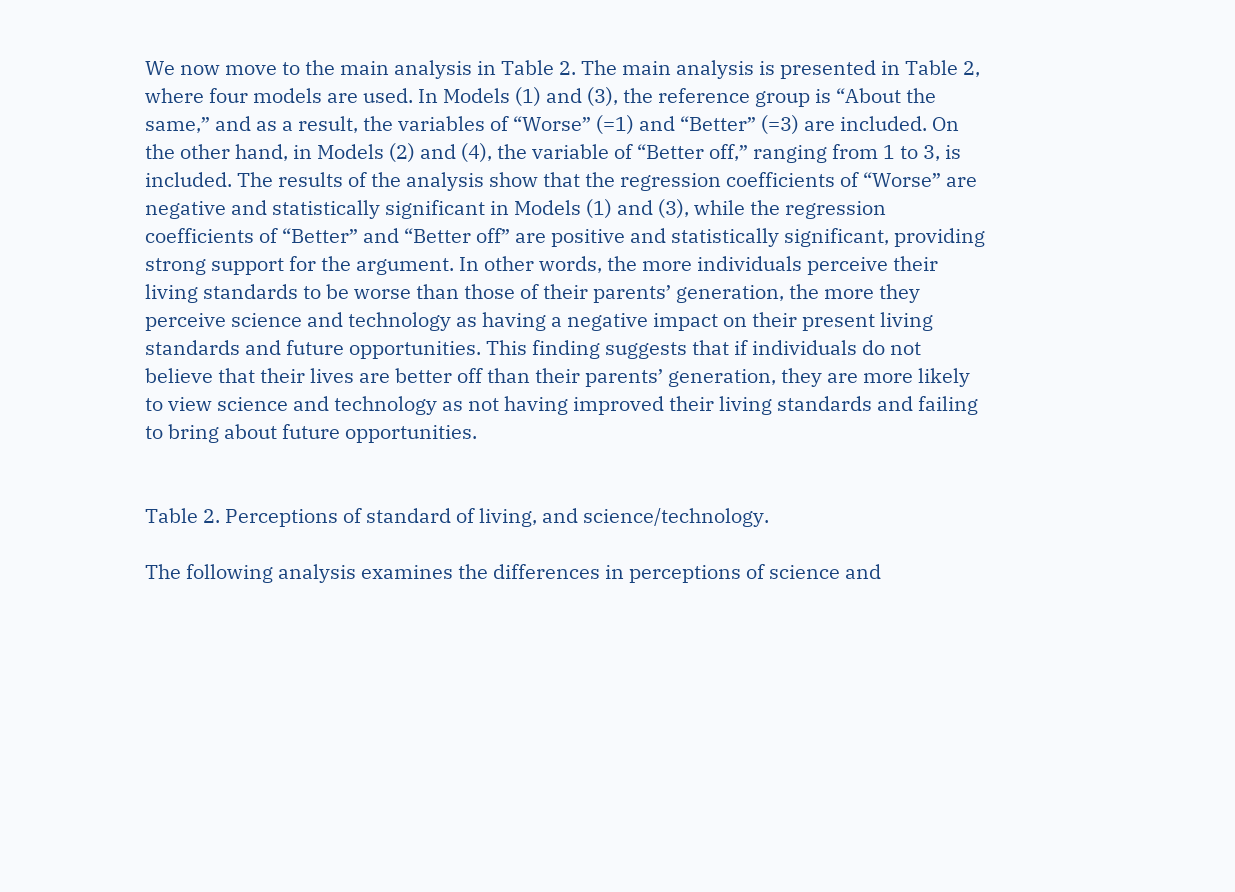We now move to the main analysis in Table 2. The main analysis is presented in Table 2, where four models are used. In Models (1) and (3), the reference group is “About the same,” and as a result, the variables of “Worse” (=1) and “Better” (=3) are included. On the other hand, in Models (2) and (4), the variable of “Better off,” ranging from 1 to 3, is included. The results of the analysis show that the regression coefficients of “Worse” are negative and statistically significant in Models (1) and (3), while the regression coefficients of “Better” and “Better off” are positive and statistically significant, providing strong support for the argument. In other words, the more individuals perceive their living standards to be worse than those of their parents’ generation, the more they perceive science and technology as having a negative impact on their present living standards and future opportunities. This finding suggests that if individuals do not believe that their lives are better off than their parents’ generation, they are more likely to view science and technology as not having improved their living standards and failing to bring about future opportunities.


Table 2. Perceptions of standard of living, and science/technology.

The following analysis examines the differences in perceptions of science and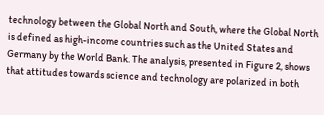technology between the Global North and South, where the Global North is defined as high-income countries such as the United States and Germany by the World Bank. The analysis, presented in Figure 2, shows that attitudes towards science and technology are polarized in both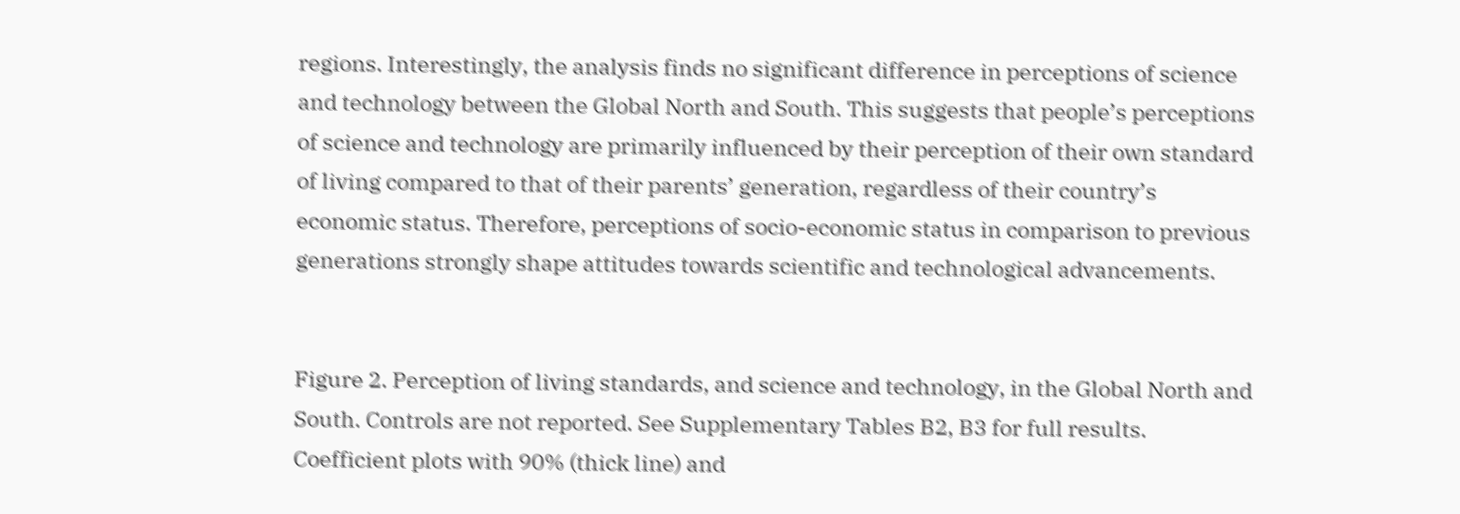regions. Interestingly, the analysis finds no significant difference in perceptions of science and technology between the Global North and South. This suggests that people’s perceptions of science and technology are primarily influenced by their perception of their own standard of living compared to that of their parents’ generation, regardless of their country’s economic status. Therefore, perceptions of socio-economic status in comparison to previous generations strongly shape attitudes towards scientific and technological advancements.


Figure 2. Perception of living standards, and science and technology, in the Global North and South. Controls are not reported. See Supplementary Tables B2, B3 for full results. Coefficient plots with 90% (thick line) and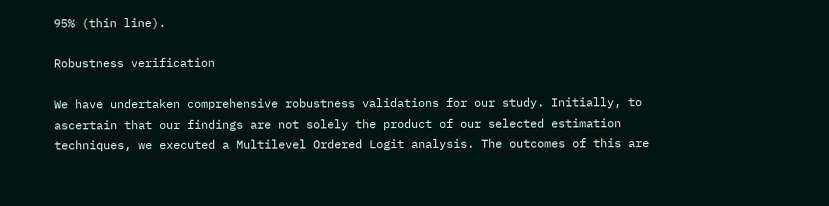95% (thin line).

Robustness verification

We have undertaken comprehensive robustness validations for our study. Initially, to ascertain that our findings are not solely the product of our selected estimation techniques, we executed a Multilevel Ordered Logit analysis. The outcomes of this are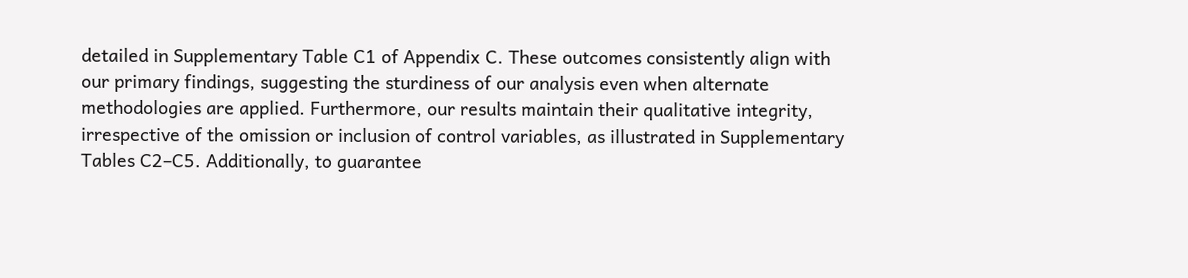detailed in Supplementary Table C1 of Appendix C. These outcomes consistently align with our primary findings, suggesting the sturdiness of our analysis even when alternate methodologies are applied. Furthermore, our results maintain their qualitative integrity, irrespective of the omission or inclusion of control variables, as illustrated in Supplementary Tables C2–C5. Additionally, to guarantee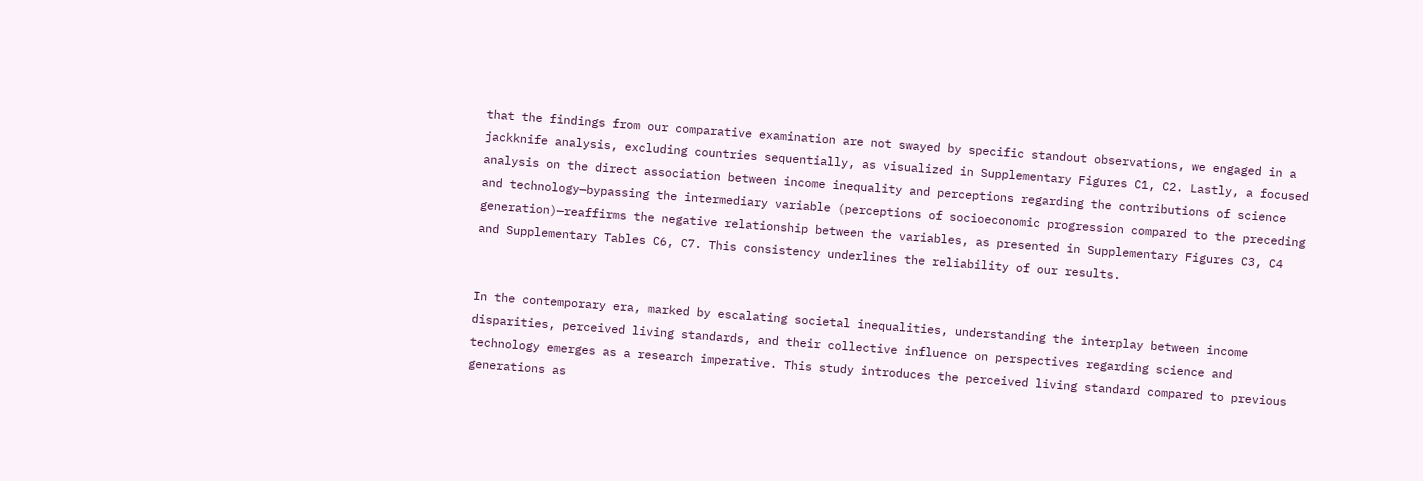that the findings from our comparative examination are not swayed by specific standout observations, we engaged in a jackknife analysis, excluding countries sequentially, as visualized in Supplementary Figures C1, C2. Lastly, a focused analysis on the direct association between income inequality and perceptions regarding the contributions of science and technology—bypassing the intermediary variable (perceptions of socioeconomic progression compared to the preceding generation)—reaffirms the negative relationship between the variables, as presented in Supplementary Figures C3, C4 and Supplementary Tables C6, C7. This consistency underlines the reliability of our results.


In the contemporary era, marked by escalating societal inequalities, understanding the interplay between income disparities, perceived living standards, and their collective influence on perspectives regarding science and technology emerges as a research imperative. This study introduces the perceived living standard compared to previous generations as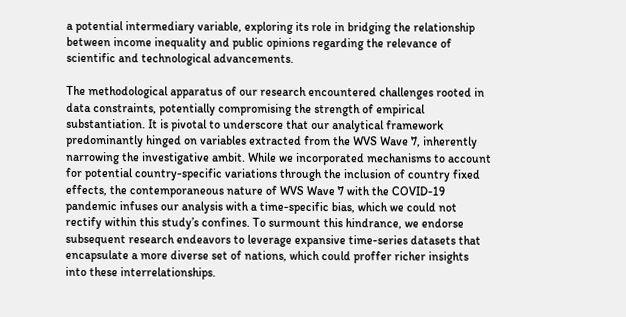a potential intermediary variable, exploring its role in bridging the relationship between income inequality and public opinions regarding the relevance of scientific and technological advancements.

The methodological apparatus of our research encountered challenges rooted in data constraints, potentially compromising the strength of empirical substantiation. It is pivotal to underscore that our analytical framework predominantly hinged on variables extracted from the WVS Wave 7, inherently narrowing the investigative ambit. While we incorporated mechanisms to account for potential country-specific variations through the inclusion of country fixed effects, the contemporaneous nature of WVS Wave 7 with the COVID-19 pandemic infuses our analysis with a time-specific bias, which we could not rectify within this study’s confines. To surmount this hindrance, we endorse subsequent research endeavors to leverage expansive time-series datasets that encapsulate a more diverse set of nations, which could proffer richer insights into these interrelationships.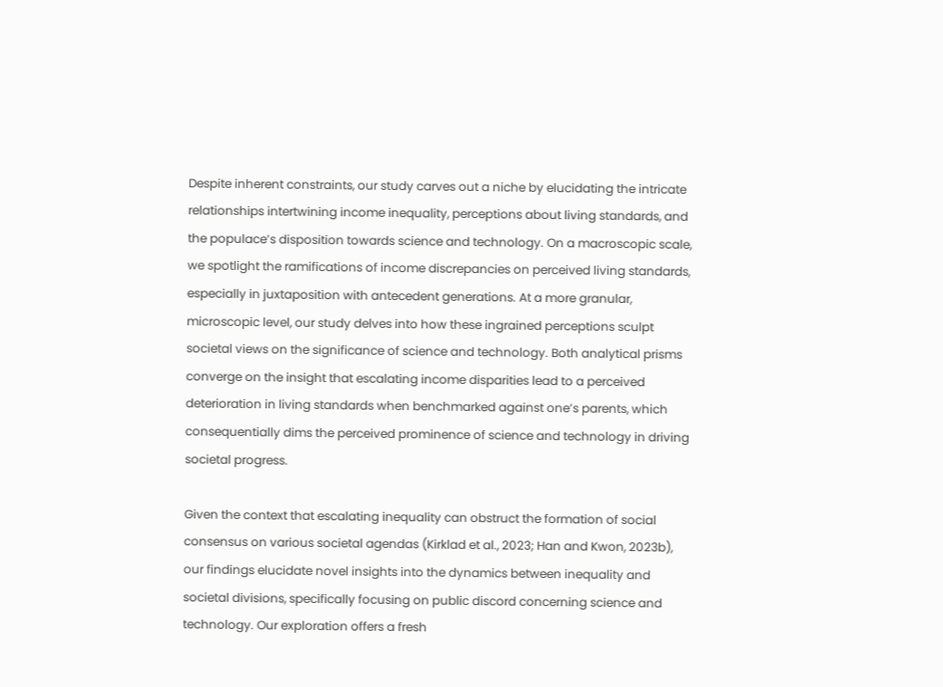Despite inherent constraints, our study carves out a niche by elucidating the intricate relationships intertwining income inequality, perceptions about living standards, and the populace’s disposition towards science and technology. On a macroscopic scale, we spotlight the ramifications of income discrepancies on perceived living standards, especially in juxtaposition with antecedent generations. At a more granular, microscopic level, our study delves into how these ingrained perceptions sculpt societal views on the significance of science and technology. Both analytical prisms converge on the insight that escalating income disparities lead to a perceived deterioration in living standards when benchmarked against one’s parents, which consequentially dims the perceived prominence of science and technology in driving societal progress.

Given the context that escalating inequality can obstruct the formation of social consensus on various societal agendas (Kirklad et al., 2023; Han and Kwon, 2023b), our findings elucidate novel insights into the dynamics between inequality and societal divisions, specifically focusing on public discord concerning science and technology. Our exploration offers a fresh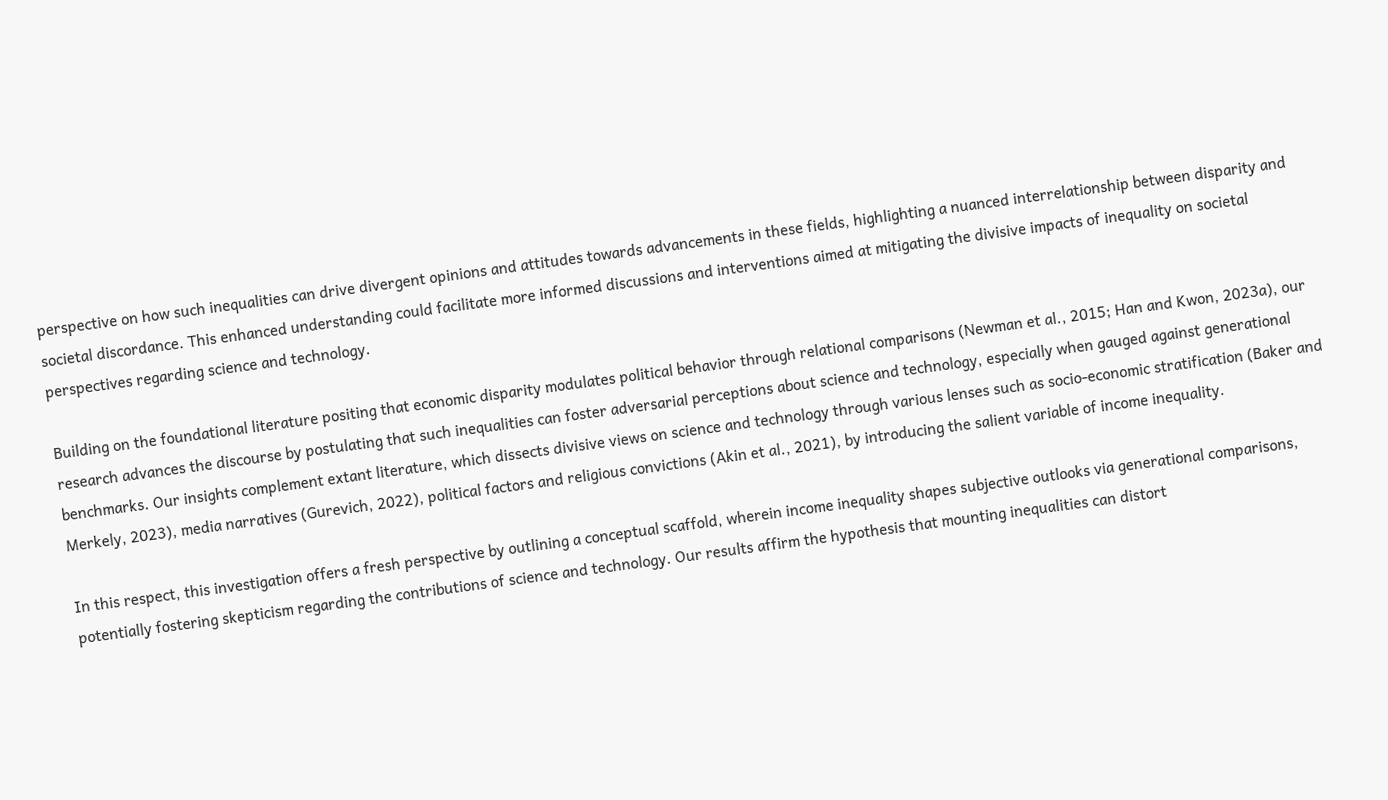perspective on how such inequalities can drive divergent opinions and attitudes towards advancements in these fields, highlighting a nuanced interrelationship between disparity and societal discordance. This enhanced understanding could facilitate more informed discussions and interventions aimed at mitigating the divisive impacts of inequality on societal perspectives regarding science and technology.

Building on the foundational literature positing that economic disparity modulates political behavior through relational comparisons (Newman et al., 2015; Han and Kwon, 2023a), our research advances the discourse by postulating that such inequalities can foster adversarial perceptions about science and technology, especially when gauged against generational benchmarks. Our insights complement extant literature, which dissects divisive views on science and technology through various lenses such as socio-economic stratification (Baker and Merkely, 2023), media narratives (Gurevich, 2022), political factors and religious convictions (Akin et al., 2021), by introducing the salient variable of income inequality.

In this respect, this investigation offers a fresh perspective by outlining a conceptual scaffold, wherein income inequality shapes subjective outlooks via generational comparisons, potentially fostering skepticism regarding the contributions of science and technology. Our results affirm the hypothesis that mounting inequalities can distort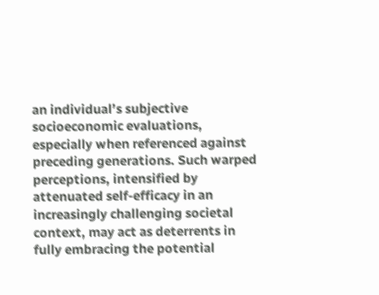an individual’s subjective socioeconomic evaluations, especially when referenced against preceding generations. Such warped perceptions, intensified by attenuated self-efficacy in an increasingly challenging societal context, may act as deterrents in fully embracing the potential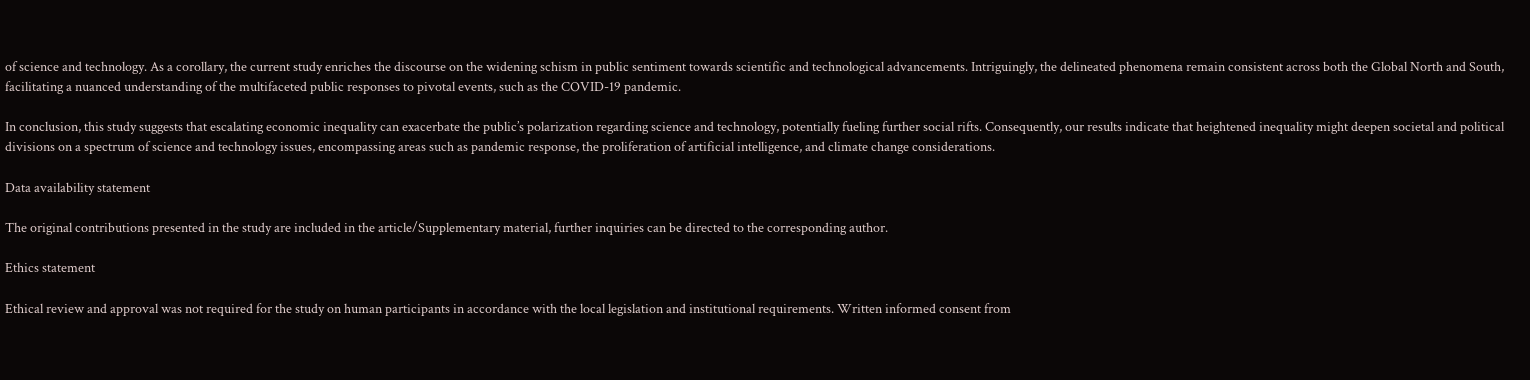of science and technology. As a corollary, the current study enriches the discourse on the widening schism in public sentiment towards scientific and technological advancements. Intriguingly, the delineated phenomena remain consistent across both the Global North and South, facilitating a nuanced understanding of the multifaceted public responses to pivotal events, such as the COVID-19 pandemic.

In conclusion, this study suggests that escalating economic inequality can exacerbate the public’s polarization regarding science and technology, potentially fueling further social rifts. Consequently, our results indicate that heightened inequality might deepen societal and political divisions on a spectrum of science and technology issues, encompassing areas such as pandemic response, the proliferation of artificial intelligence, and climate change considerations.

Data availability statement

The original contributions presented in the study are included in the article/Supplementary material, further inquiries can be directed to the corresponding author.

Ethics statement

Ethical review and approval was not required for the study on human participants in accordance with the local legislation and institutional requirements. Written informed consent from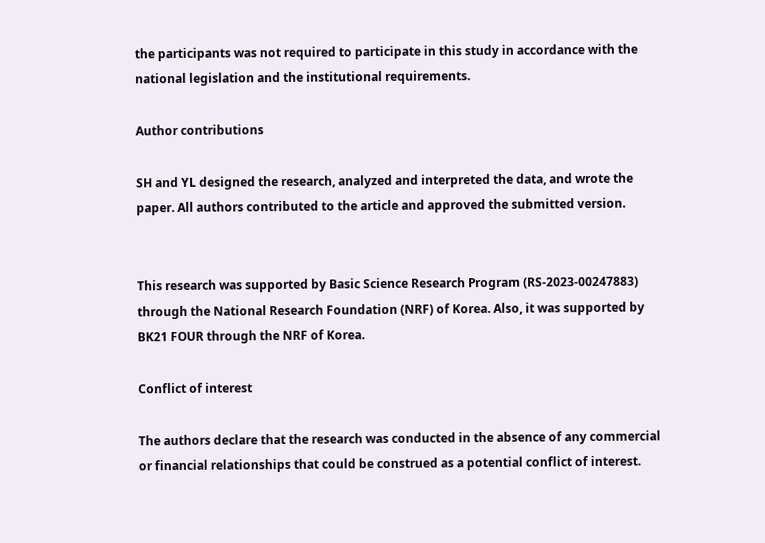the participants was not required to participate in this study in accordance with the national legislation and the institutional requirements.

Author contributions

SH and YL designed the research, analyzed and interpreted the data, and wrote the paper. All authors contributed to the article and approved the submitted version.


This research was supported by Basic Science Research Program (RS-2023-00247883) through the National Research Foundation (NRF) of Korea. Also, it was supported by BK21 FOUR through the NRF of Korea.

Conflict of interest

The authors declare that the research was conducted in the absence of any commercial or financial relationships that could be construed as a potential conflict of interest.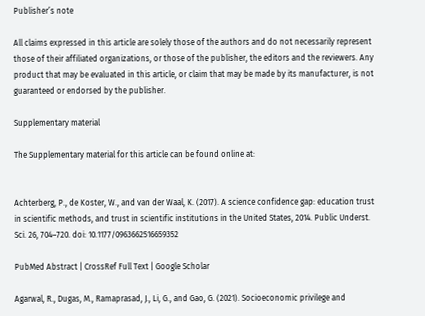Publisher’s note

All claims expressed in this article are solely those of the authors and do not necessarily represent those of their affiliated organizations, or those of the publisher, the editors and the reviewers. Any product that may be evaluated in this article, or claim that may be made by its manufacturer, is not guaranteed or endorsed by the publisher.

Supplementary material

The Supplementary material for this article can be found online at:


Achterberg, P., de Koster, W., and van der Waal, K. (2017). A science confidence gap: education trust in scientific methods, and trust in scientific institutions in the United States, 2014. Public Underst. Sci. 26, 704–720. doi: 10.1177/0963662516659352

PubMed Abstract | CrossRef Full Text | Google Scholar

Agarwal, R., Dugas, M., Ramaprasad, J., Li, G., and Gao, G. (2021). Socioeconomic privilege and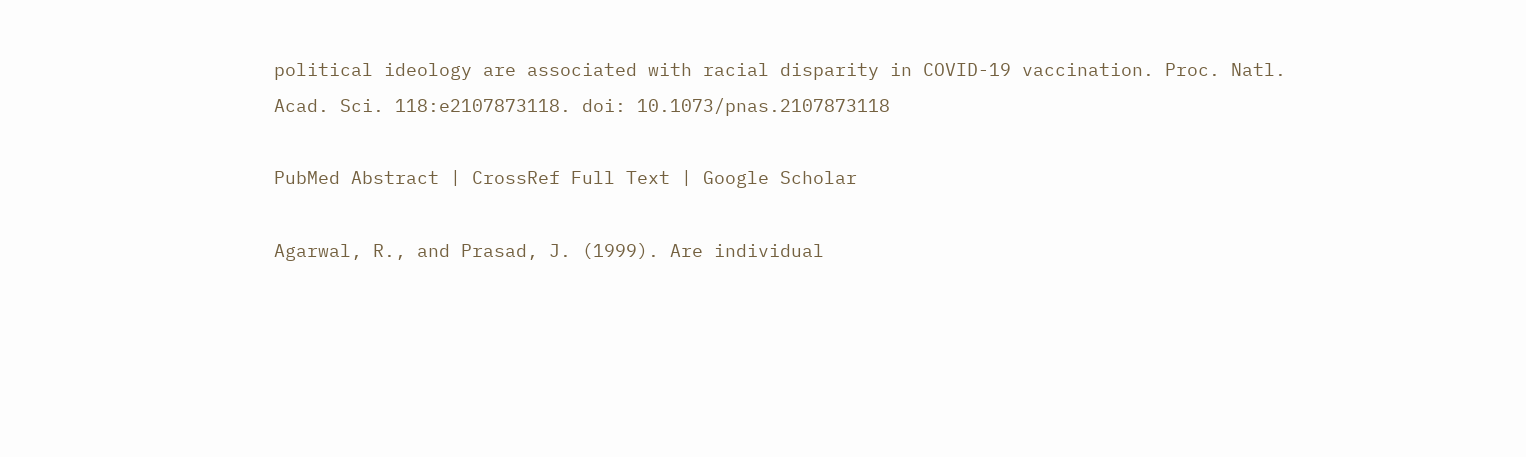political ideology are associated with racial disparity in COVID-19 vaccination. Proc. Natl. Acad. Sci. 118:e2107873118. doi: 10.1073/pnas.2107873118

PubMed Abstract | CrossRef Full Text | Google Scholar

Agarwal, R., and Prasad, J. (1999). Are individual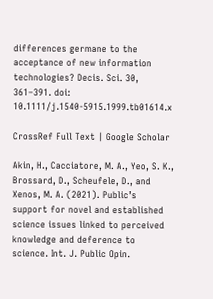differences germane to the acceptance of new information technologies? Decis. Sci. 30, 361–391. doi: 10.1111/j.1540-5915.1999.tb01614.x

CrossRef Full Text | Google Scholar

Akin, H., Cacciatore, M. A., Yeo, S. K., Brossard, D., Scheufele, D., and Xenos, M. A. (2021). Public’s support for novel and established science issues linked to perceived knowledge and deference to science. Int. J. Public Opin.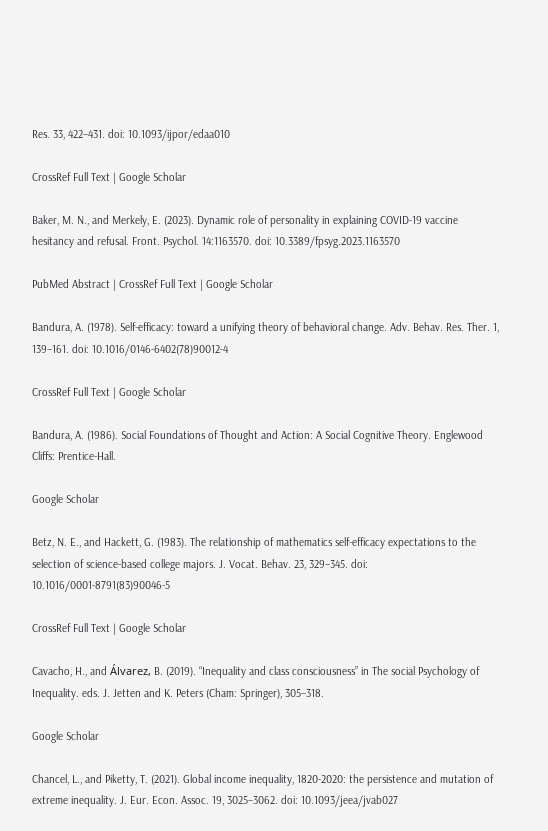Res. 33, 422–431. doi: 10.1093/ijpor/edaa010

CrossRef Full Text | Google Scholar

Baker, M. N., and Merkely, E. (2023). Dynamic role of personality in explaining COVID-19 vaccine hesitancy and refusal. Front. Psychol. 14:1163570. doi: 10.3389/fpsyg.2023.1163570

PubMed Abstract | CrossRef Full Text | Google Scholar

Bandura, A. (1978). Self-efficacy: toward a unifying theory of behavioral change. Adv. Behav. Res. Ther. 1, 139–161. doi: 10.1016/0146-6402(78)90012-4

CrossRef Full Text | Google Scholar

Bandura, A. (1986). Social Foundations of Thought and Action: A Social Cognitive Theory. Englewood Cliffs: Prentice-Hall.

Google Scholar

Betz, N. E., and Hackett, G. (1983). The relationship of mathematics self-efficacy expectations to the selection of science-based college majors. J. Vocat. Behav. 23, 329–345. doi: 10.1016/0001-8791(83)90046-5

CrossRef Full Text | Google Scholar

Cavacho, H., and Álvarez, B. (2019). “Inequality and class consciousness” in The social Psychology of Inequality. eds. J. Jetten and K. Peters (Cham: Springer), 305–318.

Google Scholar

Chancel, L., and Piketty, T. (2021). Global income inequality, 1820-2020: the persistence and mutation of extreme inequality. J. Eur. Econ. Assoc. 19, 3025–3062. doi: 10.1093/jeea/jvab027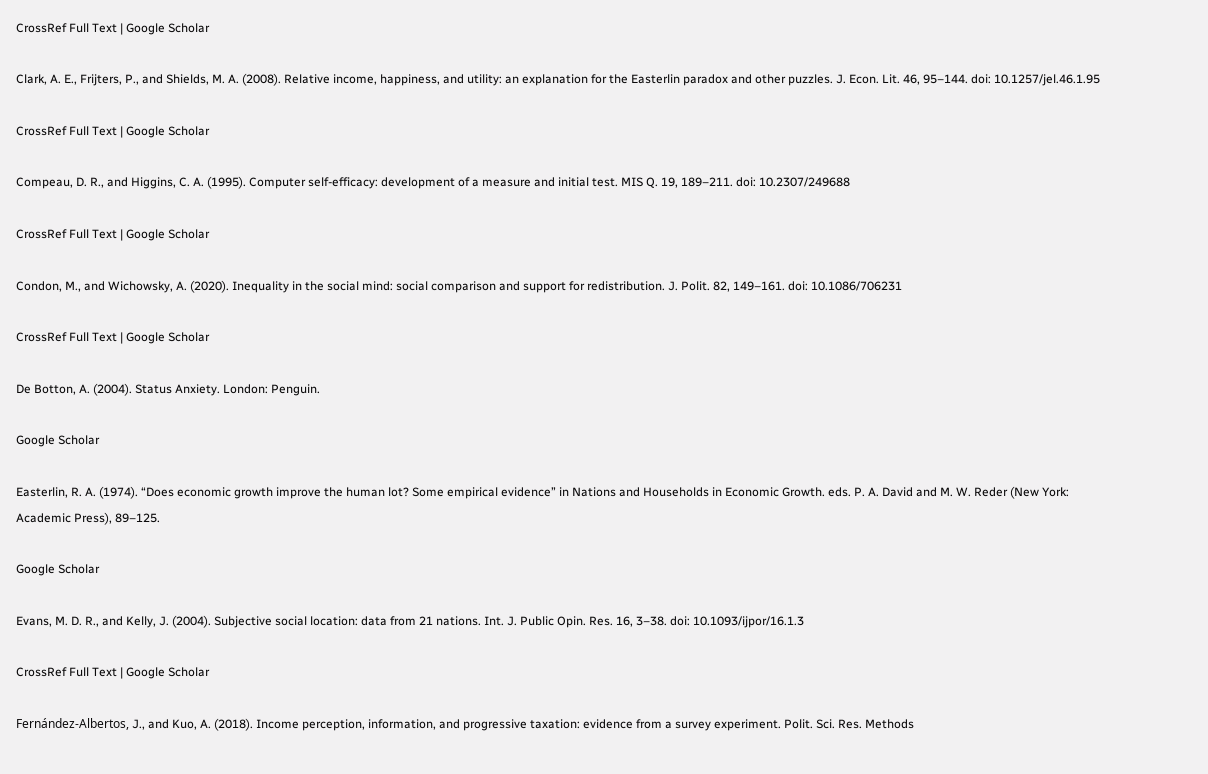CrossRef Full Text | Google Scholar

Clark, A. E., Frijters, P., and Shields, M. A. (2008). Relative income, happiness, and utility: an explanation for the Easterlin paradox and other puzzles. J. Econ. Lit. 46, 95–144. doi: 10.1257/jel.46.1.95

CrossRef Full Text | Google Scholar

Compeau, D. R., and Higgins, C. A. (1995). Computer self-efficacy: development of a measure and initial test. MIS Q. 19, 189–211. doi: 10.2307/249688

CrossRef Full Text | Google Scholar

Condon, M., and Wichowsky, A. (2020). Inequality in the social mind: social comparison and support for redistribution. J. Polit. 82, 149–161. doi: 10.1086/706231

CrossRef Full Text | Google Scholar

De Botton, A. (2004). Status Anxiety. London: Penguin.

Google Scholar

Easterlin, R. A. (1974). “Does economic growth improve the human lot? Some empirical evidence” in Nations and Households in Economic Growth. eds. P. A. David and M. W. Reder (New York: Academic Press), 89–125.

Google Scholar

Evans, M. D. R., and Kelly, J. (2004). Subjective social location: data from 21 nations. Int. J. Public Opin. Res. 16, 3–38. doi: 10.1093/ijpor/16.1.3

CrossRef Full Text | Google Scholar

Fernández-Albertos, J., and Kuo, A. (2018). Income perception, information, and progressive taxation: evidence from a survey experiment. Polit. Sci. Res. Methods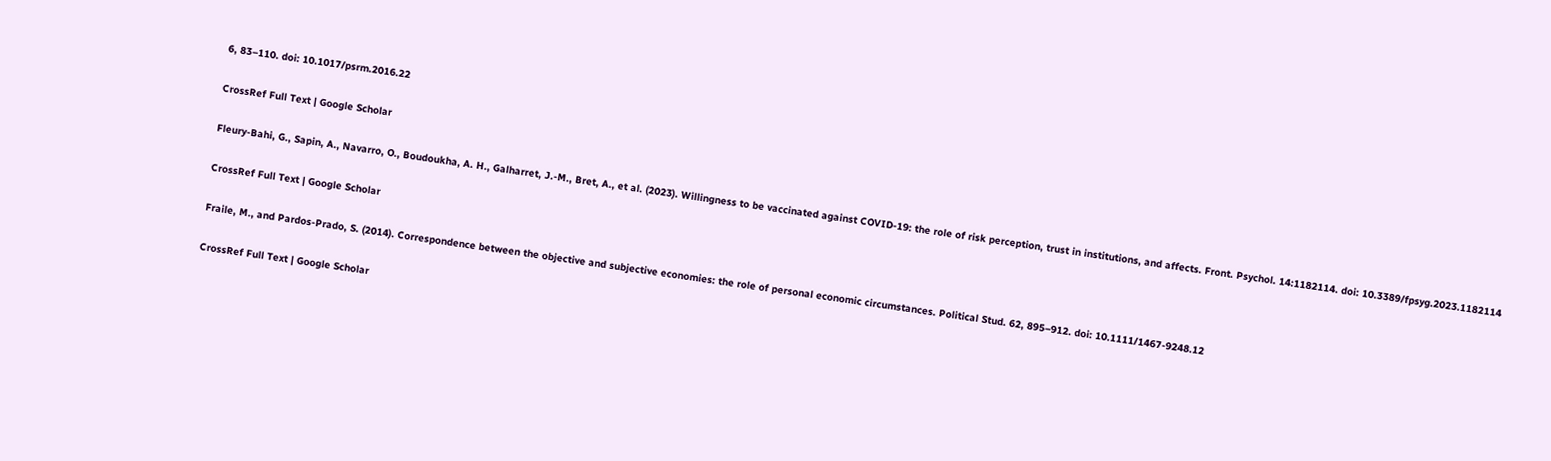6, 83–110. doi: 10.1017/psrm.2016.22

CrossRef Full Text | Google Scholar

Fleury-Bahi, G., Sapin, A., Navarro, O., Boudoukha, A. H., Galharret, J.-M., Bret, A., et al. (2023). Willingness to be vaccinated against COVID-19: the role of risk perception, trust in institutions, and affects. Front. Psychol. 14:1182114. doi: 10.3389/fpsyg.2023.1182114

CrossRef Full Text | Google Scholar

Fraile, M., and Pardos-Prado, S. (2014). Correspondence between the objective and subjective economies: the role of personal economic circumstances. Political Stud. 62, 895–912. doi: 10.1111/1467-9248.12

CrossRef Full Text | Google Scholar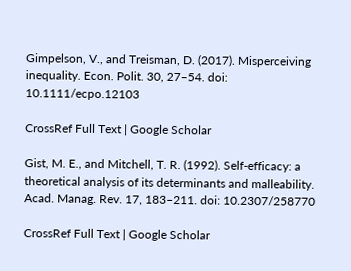Gimpelson, V., and Treisman, D. (2017). Misperceiving inequality. Econ. Polit. 30, 27–54. doi: 10.1111/ecpo.12103

CrossRef Full Text | Google Scholar

Gist, M. E., and Mitchell, T. R. (1992). Self-efficacy: a theoretical analysis of its determinants and malleability. Acad. Manag. Rev. 17, 183–211. doi: 10.2307/258770

CrossRef Full Text | Google Scholar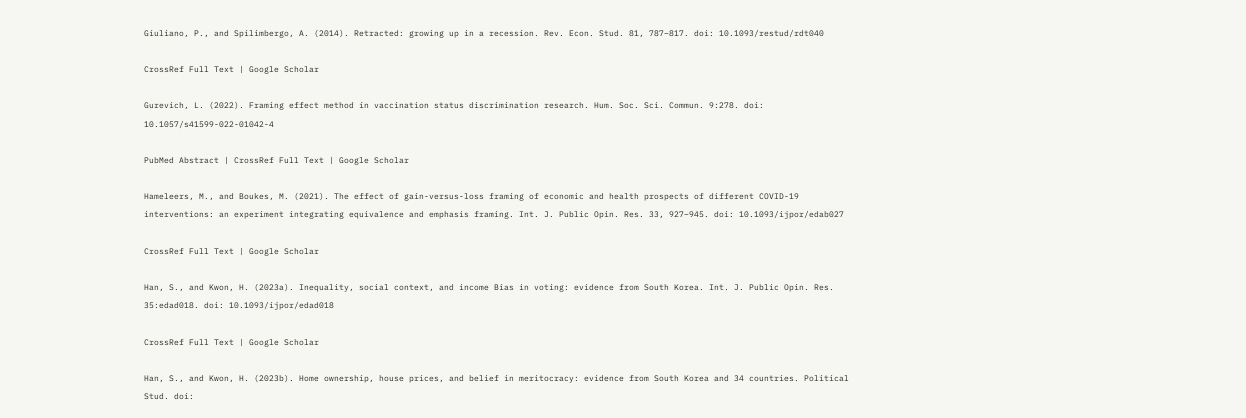Giuliano, P., and Spilimbergo, A. (2014). Retracted: growing up in a recession. Rev. Econ. Stud. 81, 787–817. doi: 10.1093/restud/rdt040

CrossRef Full Text | Google Scholar

Gurevich, L. (2022). Framing effect method in vaccination status discrimination research. Hum. Soc. Sci. Commun. 9:278. doi: 10.1057/s41599-022-01042-4

PubMed Abstract | CrossRef Full Text | Google Scholar

Hameleers, M., and Boukes, M. (2021). The effect of gain-versus-loss framing of economic and health prospects of different COVID-19 interventions: an experiment integrating equivalence and emphasis framing. Int. J. Public Opin. Res. 33, 927–945. doi: 10.1093/ijpor/edab027

CrossRef Full Text | Google Scholar

Han, S., and Kwon, H. (2023a). Inequality, social context, and income Bias in voting: evidence from South Korea. Int. J. Public Opin. Res. 35:edad018. doi: 10.1093/ijpor/edad018

CrossRef Full Text | Google Scholar

Han, S., and Kwon, H. (2023b). Home ownership, house prices, and belief in meritocracy: evidence from South Korea and 34 countries. Political Stud. doi: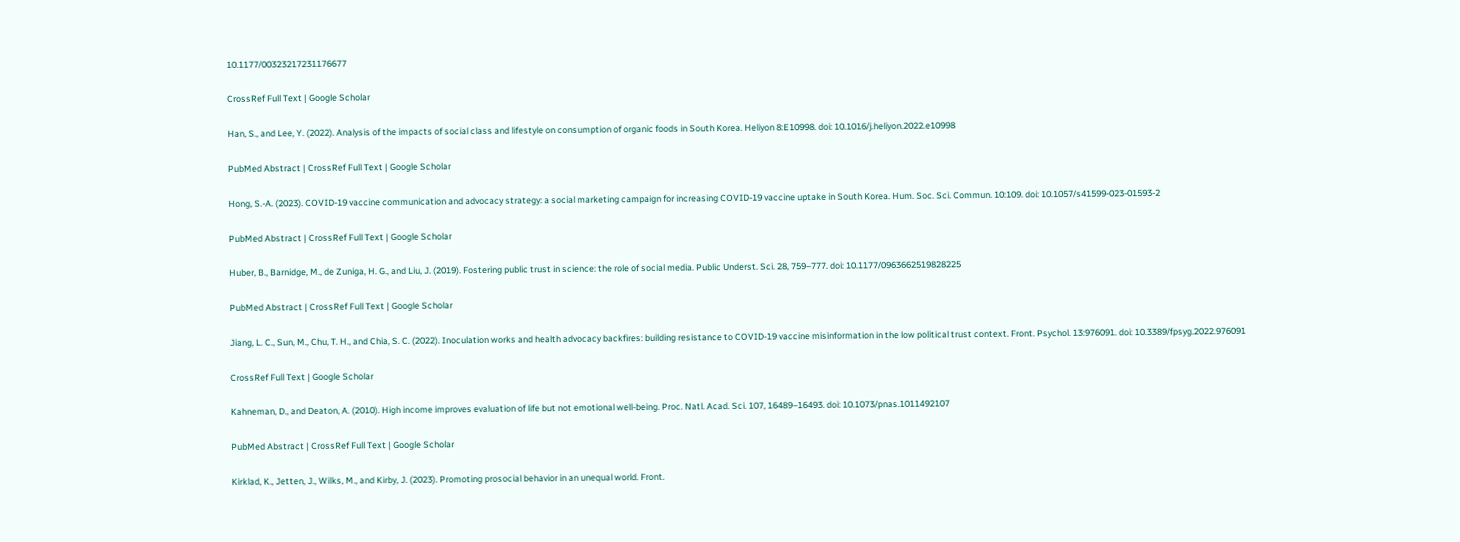10.1177/00323217231176677

CrossRef Full Text | Google Scholar

Han, S., and Lee, Y. (2022). Analysis of the impacts of social class and lifestyle on consumption of organic foods in South Korea. Heliyon 8:E10998. doi: 10.1016/j.heliyon.2022.e10998

PubMed Abstract | CrossRef Full Text | Google Scholar

Hong, S.-A. (2023). COVID-19 vaccine communication and advocacy strategy: a social marketing campaign for increasing COVID-19 vaccine uptake in South Korea. Hum. Soc. Sci. Commun. 10:109. doi: 10.1057/s41599-023-01593-2

PubMed Abstract | CrossRef Full Text | Google Scholar

Huber, B., Barnidge, M., de Zuniga, H. G., and Liu, J. (2019). Fostering public trust in science: the role of social media. Public Underst. Sci. 28, 759–777. doi: 10.1177/0963662519828225

PubMed Abstract | CrossRef Full Text | Google Scholar

Jiang, L. C., Sun, M., Chu, T. H., and Chia, S. C. (2022). Inoculation works and health advocacy backfires: building resistance to COVID-19 vaccine misinformation in the low political trust context. Front. Psychol. 13:976091. doi: 10.3389/fpsyg.2022.976091

CrossRef Full Text | Google Scholar

Kahneman, D., and Deaton, A. (2010). High income improves evaluation of life but not emotional well-being. Proc. Natl. Acad. Sci. 107, 16489–16493. doi: 10.1073/pnas.1011492107

PubMed Abstract | CrossRef Full Text | Google Scholar

Kirklad, K., Jetten, J., Wilks, M., and Kirby, J. (2023). Promoting prosocial behavior in an unequal world. Front.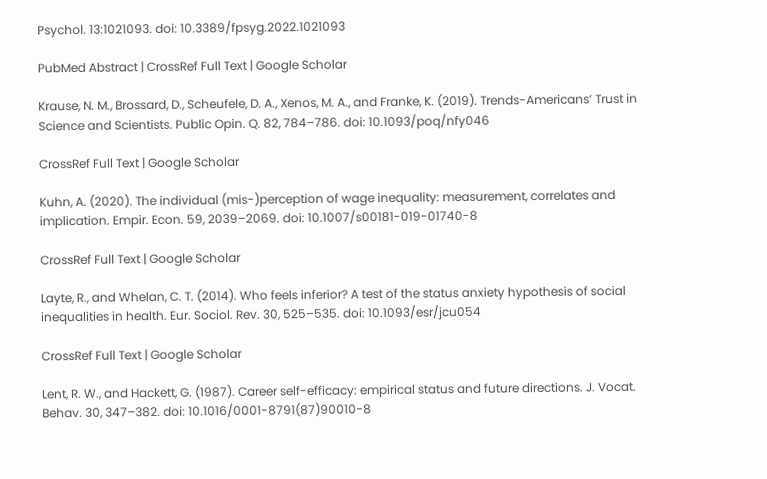Psychol. 13:1021093. doi: 10.3389/fpsyg.2022.1021093

PubMed Abstract | CrossRef Full Text | Google Scholar

Krause, N. M., Brossard, D., Scheufele, D. A., Xenos, M. A., and Franke, K. (2019). Trends-Americans’ Trust in Science and Scientists. Public Opin. Q. 82, 784–786. doi: 10.1093/poq/nfy046

CrossRef Full Text | Google Scholar

Kuhn, A. (2020). The individual (mis-)perception of wage inequality: measurement, correlates and implication. Empir. Econ. 59, 2039–2069. doi: 10.1007/s00181-019-01740-8

CrossRef Full Text | Google Scholar

Layte, R., and Whelan, C. T. (2014). Who feels inferior? A test of the status anxiety hypothesis of social inequalities in health. Eur. Sociol. Rev. 30, 525–535. doi: 10.1093/esr/jcu054

CrossRef Full Text | Google Scholar

Lent, R. W., and Hackett, G. (1987). Career self-efficacy: empirical status and future directions. J. Vocat. Behav. 30, 347–382. doi: 10.1016/0001-8791(87)90010-8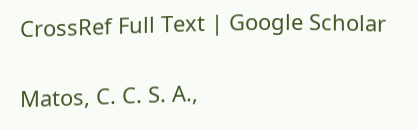CrossRef Full Text | Google Scholar

Matos, C. C. S. A.,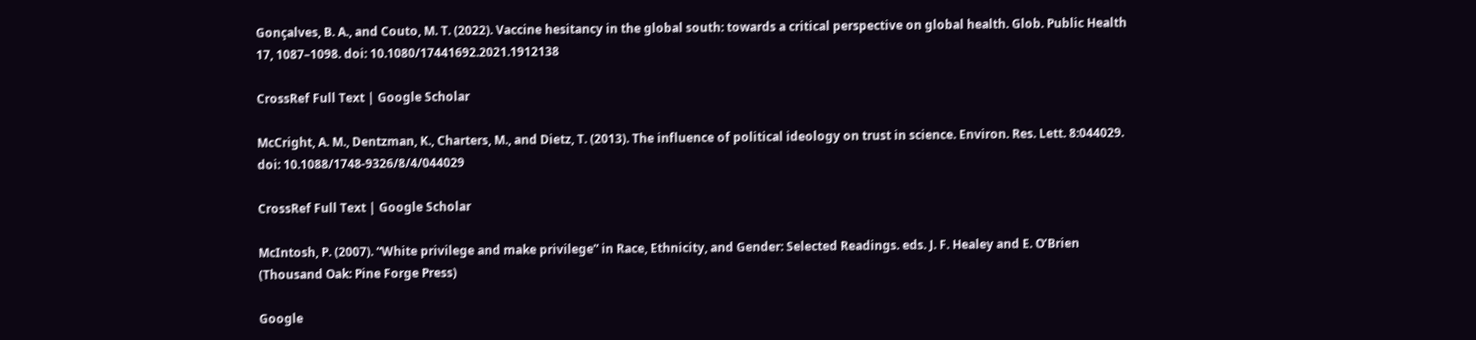Gonçalves, B. A., and Couto, M. T. (2022). Vaccine hesitancy in the global south: towards a critical perspective on global health. Glob. Public Health 17, 1087–1098. doi: 10.1080/17441692.2021.1912138

CrossRef Full Text | Google Scholar

McCright, A. M., Dentzman, K., Charters, M., and Dietz, T. (2013). The influence of political ideology on trust in science. Environ. Res. Lett. 8:044029. doi: 10.1088/1748-9326/8/4/044029

CrossRef Full Text | Google Scholar

McIntosh, P. (2007). “White privilege and make privilege” in Race, Ethnicity, and Gender: Selected Readings. eds. J. F. Healey and E. O’Brien (Thousand Oak: Pine Forge Press)

Google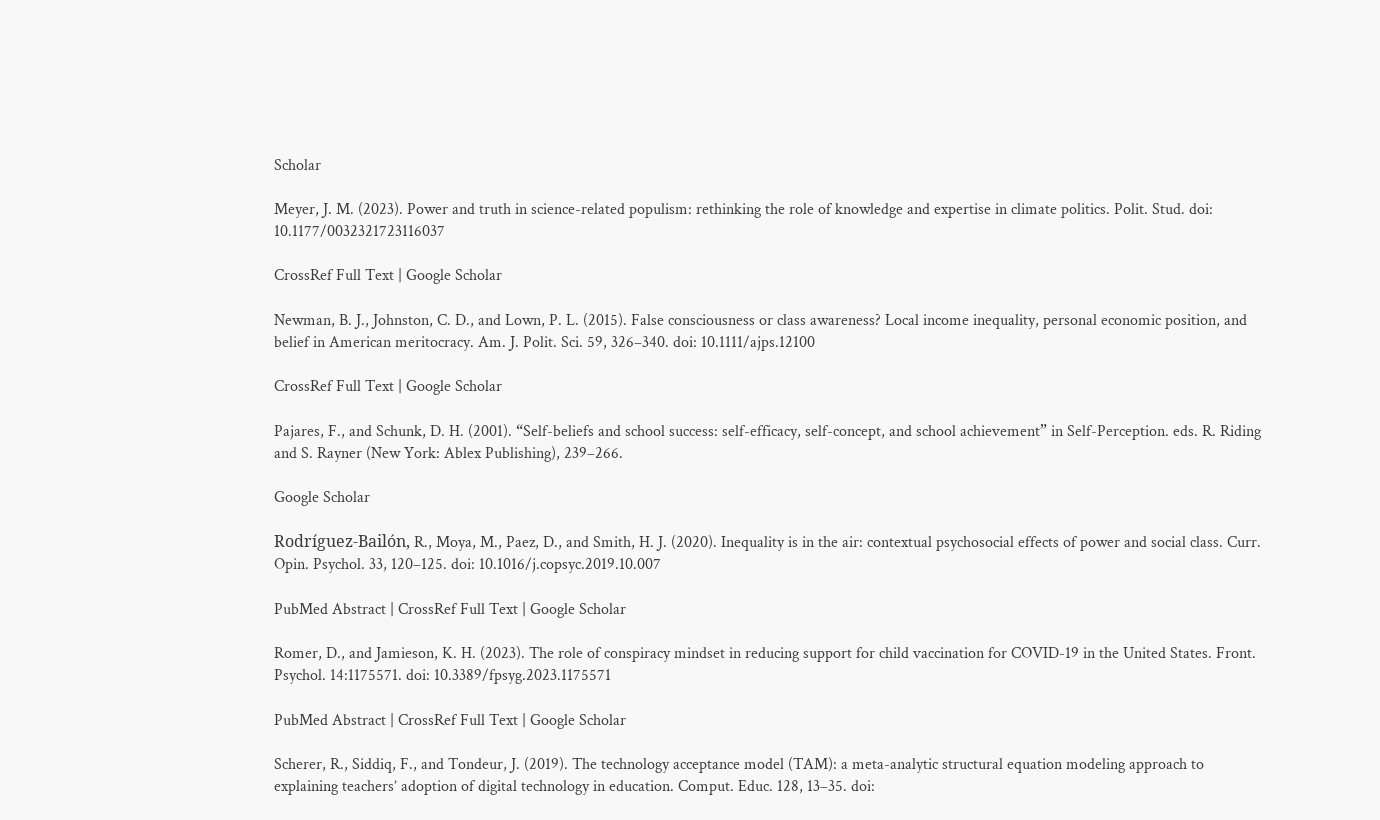Scholar

Meyer, J. M. (2023). Power and truth in science-related populism: rethinking the role of knowledge and expertise in climate politics. Polit. Stud. doi: 10.1177/0032321723116037

CrossRef Full Text | Google Scholar

Newman, B. J., Johnston, C. D., and Lown, P. L. (2015). False consciousness or class awareness? Local income inequality, personal economic position, and belief in American meritocracy. Am. J. Polit. Sci. 59, 326–340. doi: 10.1111/ajps.12100

CrossRef Full Text | Google Scholar

Pajares, F., and Schunk, D. H. (2001). “Self-beliefs and school success: self-efficacy, self-concept, and school achievement” in Self-Perception. eds. R. Riding and S. Rayner (New York: Ablex Publishing), 239–266.

Google Scholar

Rodríguez-Bailón, R., Moya, M., Paez, D., and Smith, H. J. (2020). Inequality is in the air: contextual psychosocial effects of power and social class. Curr. Opin. Psychol. 33, 120–125. doi: 10.1016/j.copsyc.2019.10.007

PubMed Abstract | CrossRef Full Text | Google Scholar

Romer, D., and Jamieson, K. H. (2023). The role of conspiracy mindset in reducing support for child vaccination for COVID-19 in the United States. Front. Psychol. 14:1175571. doi: 10.3389/fpsyg.2023.1175571

PubMed Abstract | CrossRef Full Text | Google Scholar

Scherer, R., Siddiq, F., and Tondeur, J. (2019). The technology acceptance model (TAM): a meta-analytic structural equation modeling approach to explaining teachers’ adoption of digital technology in education. Comput. Educ. 128, 13–35. doi: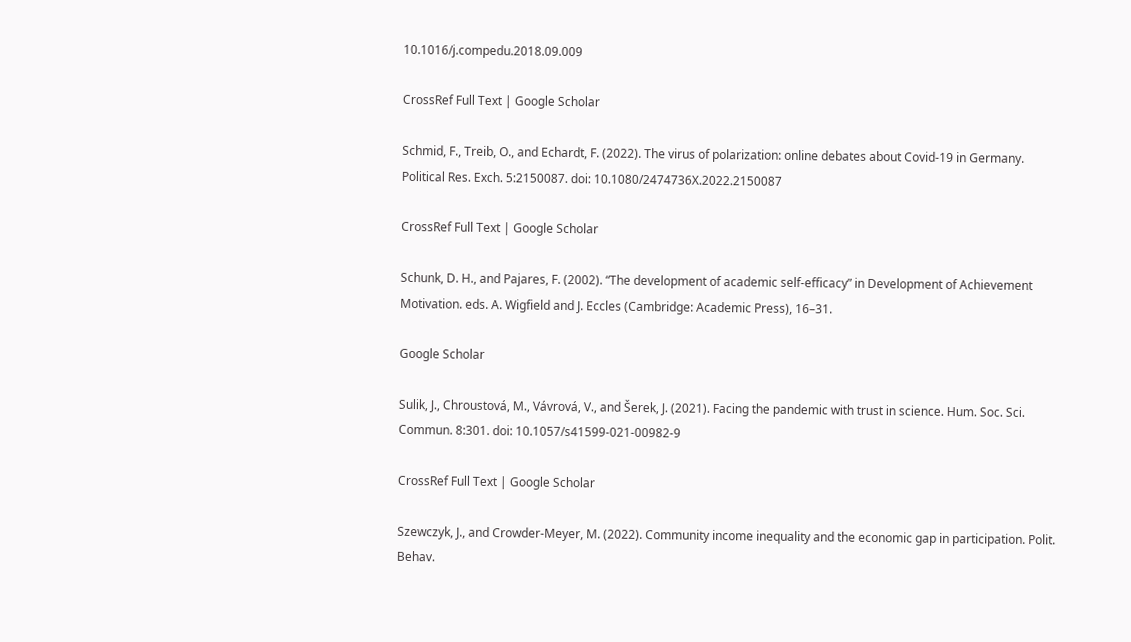10.1016/j.compedu.2018.09.009

CrossRef Full Text | Google Scholar

Schmid, F., Treib, O., and Echardt, F. (2022). The virus of polarization: online debates about Covid-19 in Germany. Political Res. Exch. 5:2150087. doi: 10.1080/2474736X.2022.2150087

CrossRef Full Text | Google Scholar

Schunk, D. H., and Pajares, F. (2002). “The development of academic self-efficacy” in Development of Achievement Motivation. eds. A. Wigfield and J. Eccles (Cambridge: Academic Press), 16–31.

Google Scholar

Sulik, J., Chroustová, M., Vávrová, V., and Šerek, J. (2021). Facing the pandemic with trust in science. Hum. Soc. Sci. Commun. 8:301. doi: 10.1057/s41599-021-00982-9

CrossRef Full Text | Google Scholar

Szewczyk, J., and Crowder-Meyer, M. (2022). Community income inequality and the economic gap in participation. Polit. Behav.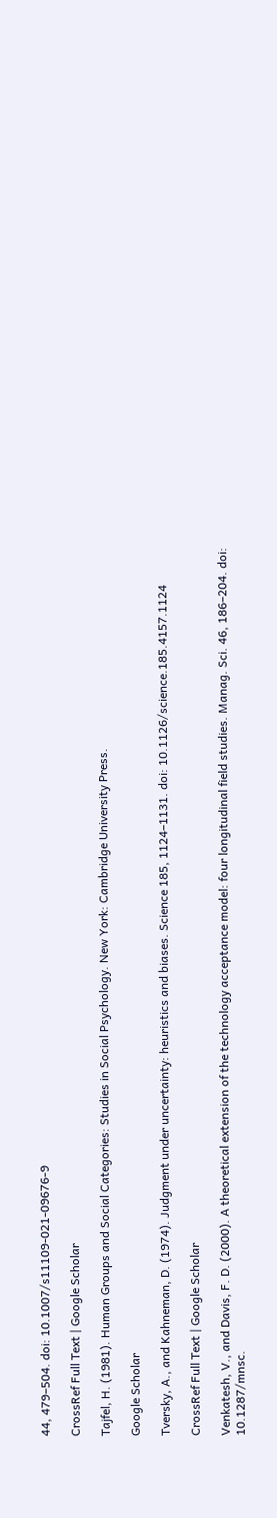44, 479–504. doi: 10.1007/s11109-021-09676-9

CrossRef Full Text | Google Scholar

Tajfel, H. (1981). Human Groups and Social Categories: Studies in Social Psychology. New York: Cambridge University Press.

Google Scholar

Tversky, A., and Kahneman, D. (1974). Judgment under uncertainty: heuristics and biases. Science 185, 1124–1131. doi: 10.1126/science.185.4157.1124

CrossRef Full Text | Google Scholar

Venkatesh, V., and Davis, F. D. (2000). A theoretical extension of the technology acceptance model: four longitudinal field studies. Manag. Sci. 46, 186–204. doi: 10.1287/mnsc.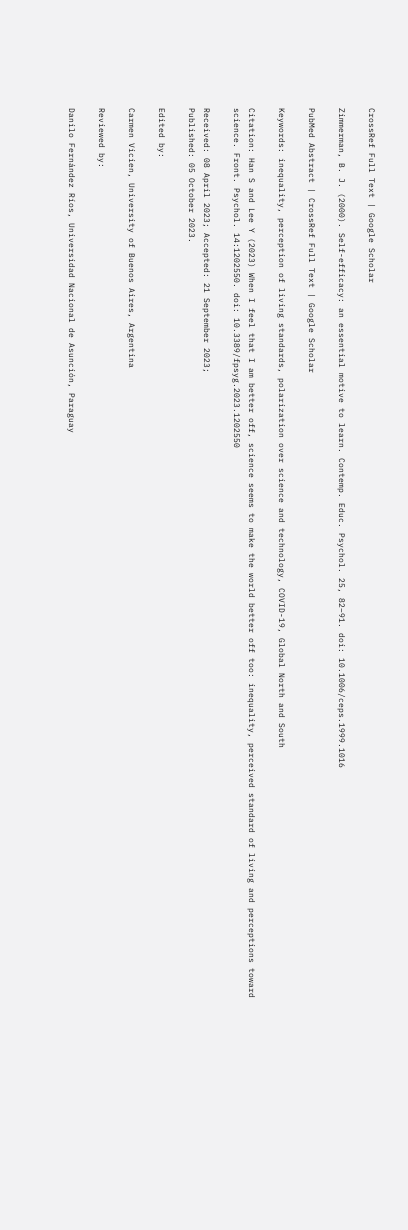CrossRef Full Text | Google Scholar

Zimmerman, B. J. (2000). Self-efficacy: an essential motive to learn. Contemp. Educ. Psychol. 25, 82–91. doi: 10.1006/ceps.1999.1016

PubMed Abstract | CrossRef Full Text | Google Scholar

Keywords: inequality, perception of living standards, polarization over science and technology, COVID-19, Global North and South

Citation: Han S and Lee Y (2023) When I feel that I am better off, science seems to make the world better off too: inequality, perceived standard of living and perceptions toward science. Front. Psychol. 14:1202550. doi: 10.3389/fpsyg.2023.1202550

Received: 08 April 2023; Accepted: 21 September 2023;
Published: 05 October 2023.

Edited by:

Carmen Vicien, University of Buenos Aires, Argentina

Reviewed by:

Danilo Fernández Ríos, Universidad Nacional de Asunción, Paraguay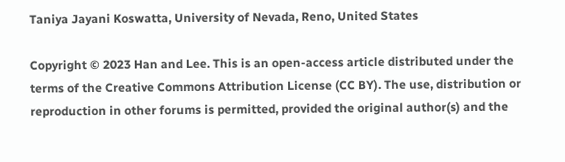Taniya Jayani Koswatta, University of Nevada, Reno, United States

Copyright © 2023 Han and Lee. This is an open-access article distributed under the terms of the Creative Commons Attribution License (CC BY). The use, distribution or reproduction in other forums is permitted, provided the original author(s) and the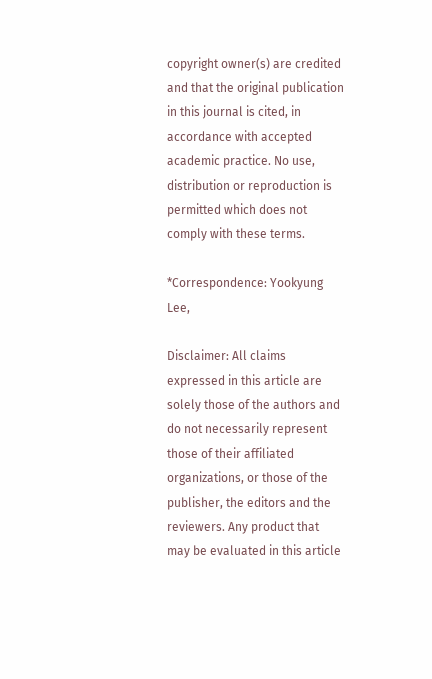copyright owner(s) are credited and that the original publication in this journal is cited, in accordance with accepted academic practice. No use, distribution or reproduction is permitted which does not comply with these terms.

*Correspondence: Yookyung Lee,

Disclaimer: All claims expressed in this article are solely those of the authors and do not necessarily represent those of their affiliated organizations, or those of the publisher, the editors and the reviewers. Any product that may be evaluated in this article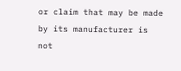or claim that may be made by its manufacturer is not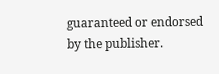guaranteed or endorsed by the publisher.